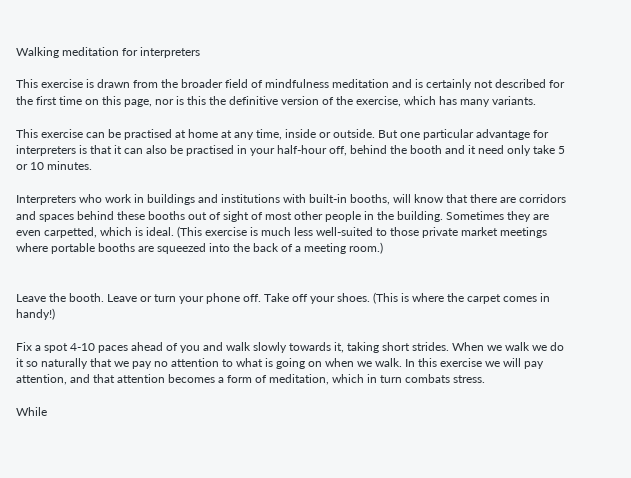Walking meditation for interpreters

This exercise is drawn from the broader field of mindfulness meditation and is certainly not described for the first time on this page, nor is this the definitive version of the exercise, which has many variants.

This exercise can be practised at home at any time, inside or outside. But one particular advantage for interpreters is that it can also be practised in your half-hour off, behind the booth and it need only take 5 or 10 minutes.

Interpreters who work in buildings and institutions with built-in booths, will know that there are corridors and spaces behind these booths out of sight of most other people in the building. Sometimes they are even carpetted, which is ideal. (This exercise is much less well-suited to those private market meetings where portable booths are squeezed into the back of a meeting room.)


Leave the booth. Leave or turn your phone off. Take off your shoes. (This is where the carpet comes in handy!)

Fix a spot 4-10 paces ahead of you and walk slowly towards it, taking short strides. When we walk we do it so naturally that we pay no attention to what is going on when we walk. In this exercise we will pay attention, and that attention becomes a form of meditation, which in turn combats stress.

While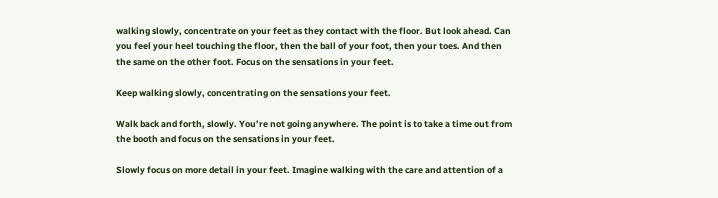walking slowly, concentrate on your feet as they contact with the floor. But look ahead. Can you feel your heel touching the floor, then the ball of your foot, then your toes. And then the same on the other foot. Focus on the sensations in your feet.

Keep walking slowly, concentrating on the sensations your feet.

Walk back and forth, slowly. You’re not going anywhere. The point is to take a time out from the booth and focus on the sensations in your feet.

Slowly focus on more detail in your feet. Imagine walking with the care and attention of a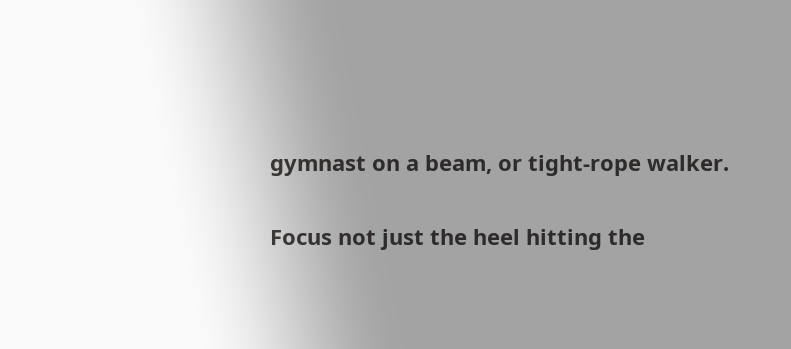gymnast on a beam, or tight-rope walker.

Focus not just the heel hitting the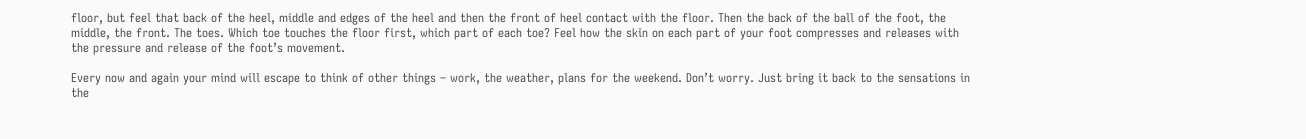floor, but feel that back of the heel, middle and edges of the heel and then the front of heel contact with the floor. Then the back of the ball of the foot, the middle, the front. The toes. Which toe touches the floor first, which part of each toe? Feel how the skin on each part of your foot compresses and releases with the pressure and release of the foot’s movement.

Every now and again your mind will escape to think of other things – work, the weather, plans for the weekend. Don’t worry. Just bring it back to the sensations in the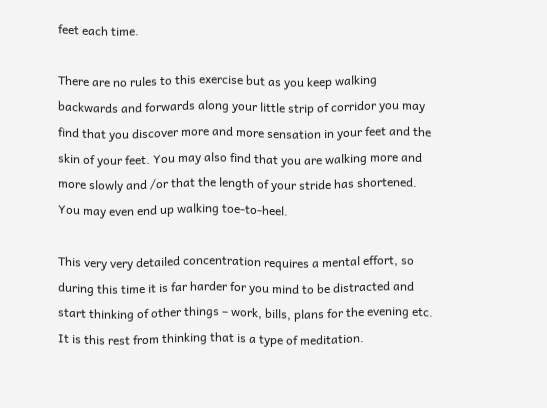feet each time.

There are no rules to this exercise but as you keep walking backwards and forwards along your little strip of corridor you may find that you discover more and more sensation in your feet and the skin of your feet. You may also find that you are walking more and more slowly and /or that the length of your stride has shortened. You may even end up walking toe-to-heel.

This very very detailed concentration requires a mental effort, so during this time it is far harder for you mind to be distracted and start thinking of other things – work, bills, plans for the evening etc. It is this rest from thinking that is a type of meditation.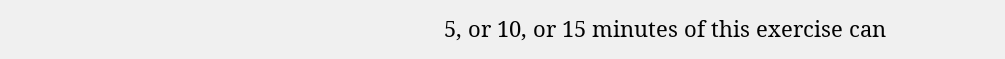5, or 10, or 15 minutes of this exercise can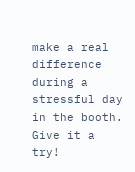make a real difference during a stressful day in the booth. Give it a try!